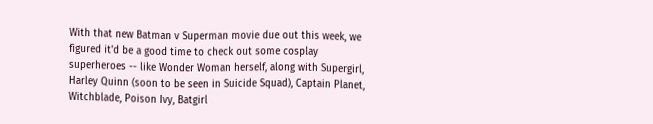With that new Batman v Superman movie due out this week, we figured it'd be a good time to check out some cosplay superheroes -- like Wonder Woman herself, along with Supergirl, Harley Quinn (soon to be seen in Suicide Squad), Captain Planet, Witchblade, Poison Ivy, Batgirl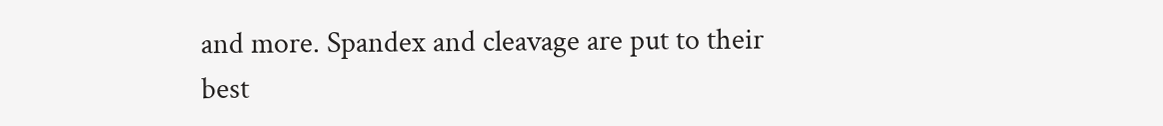and more. Spandex and cleavage are put to their best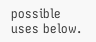possible uses below.